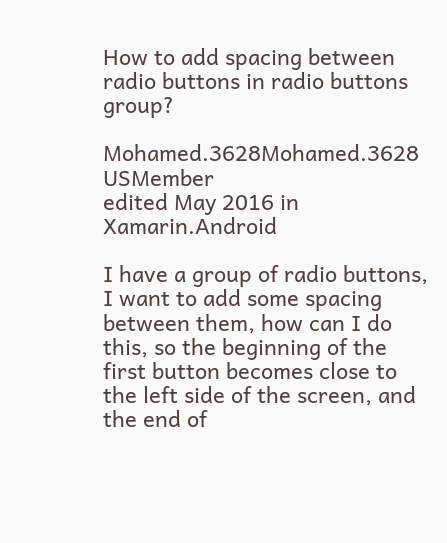How to add spacing between radio buttons in radio buttons group?

Mohamed.3628Mohamed.3628 USMember
edited May 2016 in Xamarin.Android

I have a group of radio buttons, I want to add some spacing between them, how can I do this, so the beginning of the first button becomes close to the left side of the screen, and the end of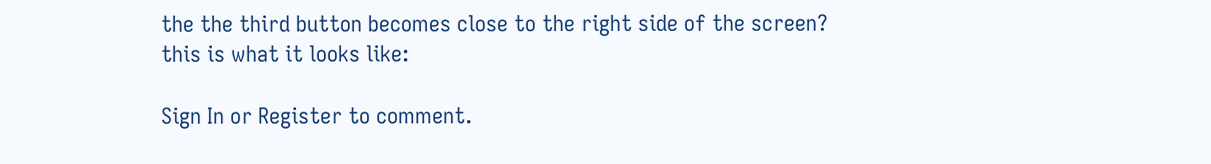the the third button becomes close to the right side of the screen?
this is what it looks like:

Sign In or Register to comment.